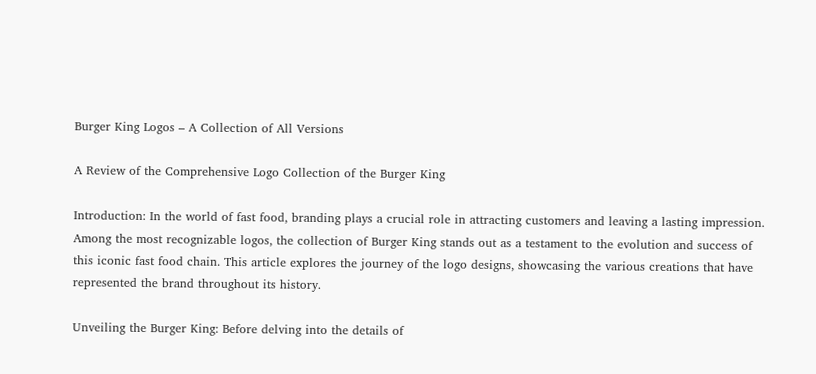Burger King Logos – A Collection of All Versions

A Review of the Comprehensive Logo Collection of the Burger King

Introduction: In the world of fast food, branding plays a crucial role in attracting customers and leaving a lasting impression. Among the most recognizable logos, the collection of Burger King stands out as a testament to the evolution and success of this iconic fast food chain. This article explores the journey of the logo designs, showcasing the various creations that have represented the brand throughout its history.

Unveiling the Burger King: Before delving into the details of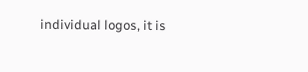individual logos, it is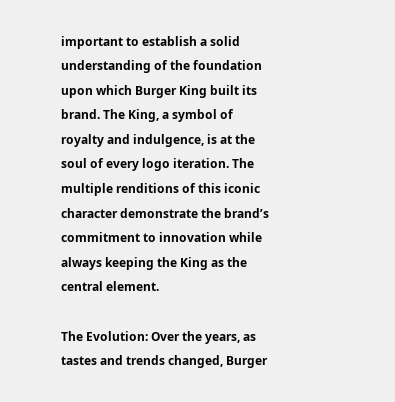important to establish a solid understanding of the foundation upon which Burger King built its brand. The King, a symbol of royalty and indulgence, is at the soul of every logo iteration. The multiple renditions of this iconic character demonstrate the brand’s commitment to innovation while always keeping the King as the central element.

The Evolution: Over the years, as tastes and trends changed, Burger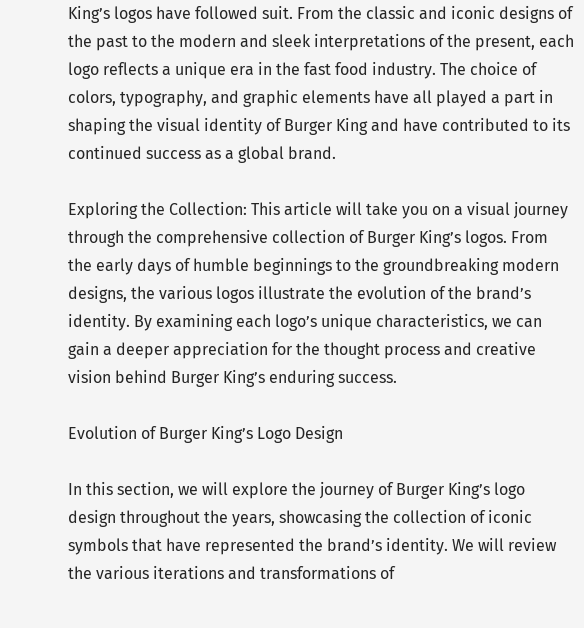King’s logos have followed suit. From the classic and iconic designs of the past to the modern and sleek interpretations of the present, each logo reflects a unique era in the fast food industry. The choice of colors, typography, and graphic elements have all played a part in shaping the visual identity of Burger King and have contributed to its continued success as a global brand.

Exploring the Collection: This article will take you on a visual journey through the comprehensive collection of Burger King’s logos. From the early days of humble beginnings to the groundbreaking modern designs, the various logos illustrate the evolution of the brand’s identity. By examining each logo’s unique characteristics, we can gain a deeper appreciation for the thought process and creative vision behind Burger King’s enduring success.

Evolution of Burger King’s Logo Design

In this section, we will explore the journey of Burger King’s logo design throughout the years, showcasing the collection of iconic symbols that have represented the brand’s identity. We will review the various iterations and transformations of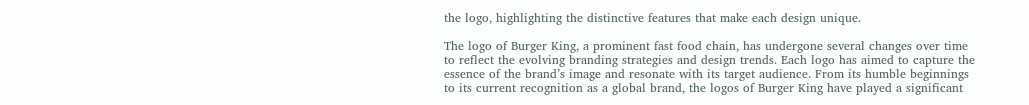the logo, highlighting the distinctive features that make each design unique.

The logo of Burger King, a prominent fast food chain, has undergone several changes over time to reflect the evolving branding strategies and design trends. Each logo has aimed to capture the essence of the brand’s image and resonate with its target audience. From its humble beginnings to its current recognition as a global brand, the logos of Burger King have played a significant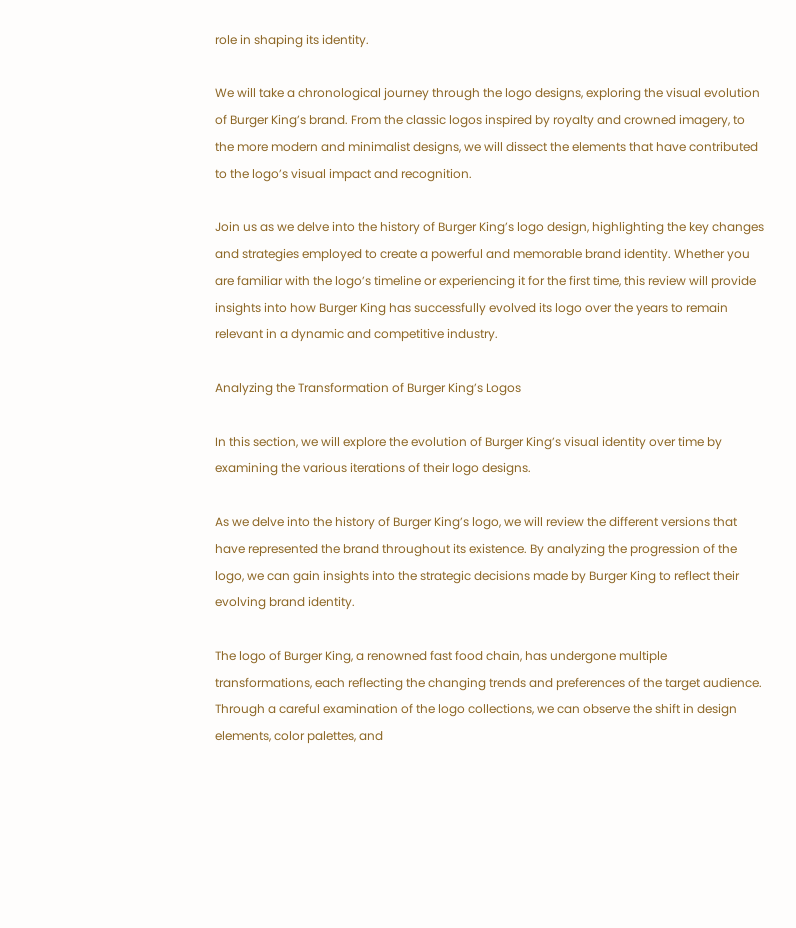role in shaping its identity.

We will take a chronological journey through the logo designs, exploring the visual evolution of Burger King’s brand. From the classic logos inspired by royalty and crowned imagery, to the more modern and minimalist designs, we will dissect the elements that have contributed to the logo’s visual impact and recognition.

Join us as we delve into the history of Burger King’s logo design, highlighting the key changes and strategies employed to create a powerful and memorable brand identity. Whether you are familiar with the logo’s timeline or experiencing it for the first time, this review will provide insights into how Burger King has successfully evolved its logo over the years to remain relevant in a dynamic and competitive industry.

Analyzing the Transformation of Burger King’s Logos

In this section, we will explore the evolution of Burger King’s visual identity over time by examining the various iterations of their logo designs.

As we delve into the history of Burger King’s logo, we will review the different versions that have represented the brand throughout its existence. By analyzing the progression of the logo, we can gain insights into the strategic decisions made by Burger King to reflect their evolving brand identity.

The logo of Burger King, a renowned fast food chain, has undergone multiple transformations, each reflecting the changing trends and preferences of the target audience. Through a careful examination of the logo collections, we can observe the shift in design elements, color palettes, and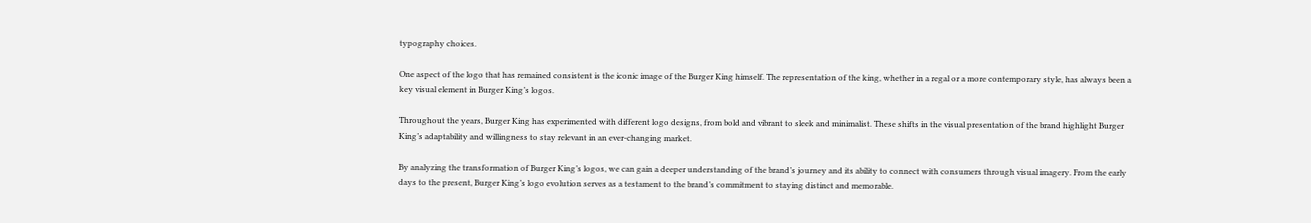typography choices.

One aspect of the logo that has remained consistent is the iconic image of the Burger King himself. The representation of the king, whether in a regal or a more contemporary style, has always been a key visual element in Burger King’s logos.

Throughout the years, Burger King has experimented with different logo designs, from bold and vibrant to sleek and minimalist. These shifts in the visual presentation of the brand highlight Burger King’s adaptability and willingness to stay relevant in an ever-changing market.

By analyzing the transformation of Burger King’s logos, we can gain a deeper understanding of the brand’s journey and its ability to connect with consumers through visual imagery. From the early days to the present, Burger King’s logo evolution serves as a testament to the brand’s commitment to staying distinct and memorable.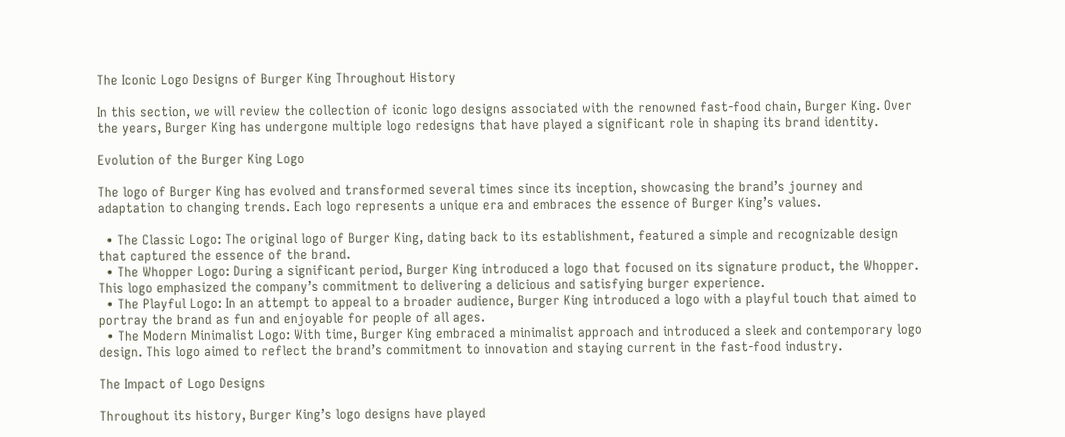The Iconic Logo Designs of Burger King Throughout History

In this section, we will review the collection of iconic logo designs associated with the renowned fast-food chain, Burger King. Over the years, Burger King has undergone multiple logo redesigns that have played a significant role in shaping its brand identity.

Evolution of the Burger King Logo

The logo of Burger King has evolved and transformed several times since its inception, showcasing the brand’s journey and adaptation to changing trends. Each logo represents a unique era and embraces the essence of Burger King’s values.

  • The Classic Logo: The original logo of Burger King, dating back to its establishment, featured a simple and recognizable design that captured the essence of the brand.
  • The Whopper Logo: During a significant period, Burger King introduced a logo that focused on its signature product, the Whopper. This logo emphasized the company’s commitment to delivering a delicious and satisfying burger experience.
  • The Playful Logo: In an attempt to appeal to a broader audience, Burger King introduced a logo with a playful touch that aimed to portray the brand as fun and enjoyable for people of all ages.
  • The Modern Minimalist Logo: With time, Burger King embraced a minimalist approach and introduced a sleek and contemporary logo design. This logo aimed to reflect the brand’s commitment to innovation and staying current in the fast-food industry.

The Impact of Logo Designs

Throughout its history, Burger King’s logo designs have played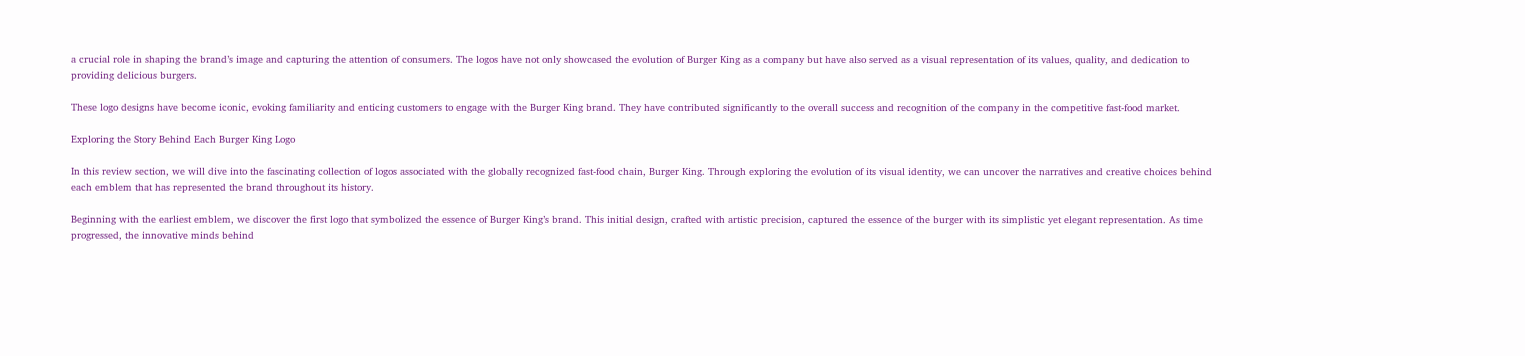a crucial role in shaping the brand’s image and capturing the attention of consumers. The logos have not only showcased the evolution of Burger King as a company but have also served as a visual representation of its values, quality, and dedication to providing delicious burgers.

These logo designs have become iconic, evoking familiarity and enticing customers to engage with the Burger King brand. They have contributed significantly to the overall success and recognition of the company in the competitive fast-food market.

Exploring the Story Behind Each Burger King Logo

In this review section, we will dive into the fascinating collection of logos associated with the globally recognized fast-food chain, Burger King. Through exploring the evolution of its visual identity, we can uncover the narratives and creative choices behind each emblem that has represented the brand throughout its history.

Beginning with the earliest emblem, we discover the first logo that symbolized the essence of Burger King’s brand. This initial design, crafted with artistic precision, captured the essence of the burger with its simplistic yet elegant representation. As time progressed, the innovative minds behind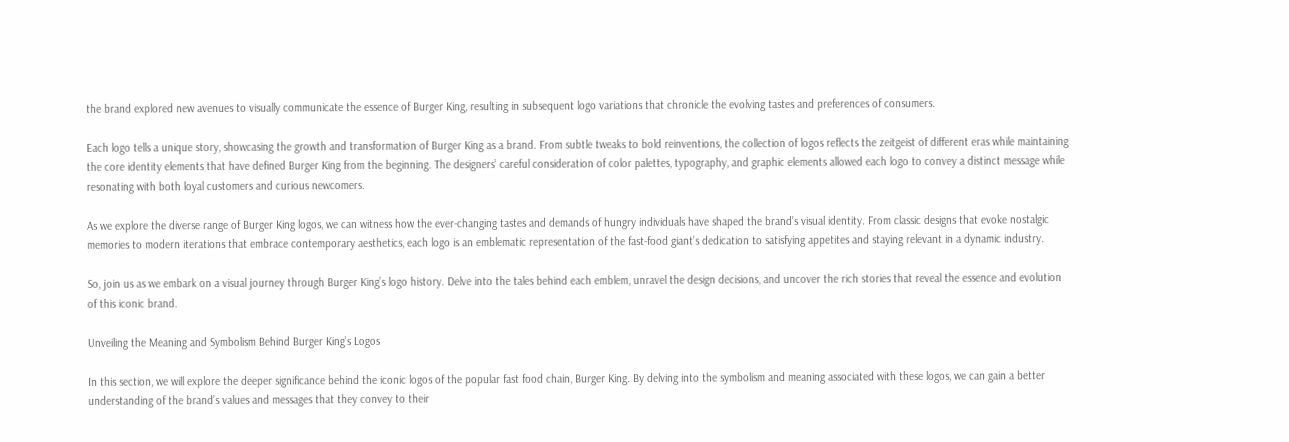the brand explored new avenues to visually communicate the essence of Burger King, resulting in subsequent logo variations that chronicle the evolving tastes and preferences of consumers.

Each logo tells a unique story, showcasing the growth and transformation of Burger King as a brand. From subtle tweaks to bold reinventions, the collection of logos reflects the zeitgeist of different eras while maintaining the core identity elements that have defined Burger King from the beginning. The designers’ careful consideration of color palettes, typography, and graphic elements allowed each logo to convey a distinct message while resonating with both loyal customers and curious newcomers.

As we explore the diverse range of Burger King logos, we can witness how the ever-changing tastes and demands of hungry individuals have shaped the brand’s visual identity. From classic designs that evoke nostalgic memories to modern iterations that embrace contemporary aesthetics, each logo is an emblematic representation of the fast-food giant’s dedication to satisfying appetites and staying relevant in a dynamic industry.

So, join us as we embark on a visual journey through Burger King’s logo history. Delve into the tales behind each emblem, unravel the design decisions, and uncover the rich stories that reveal the essence and evolution of this iconic brand.

Unveiling the Meaning and Symbolism Behind Burger King’s Logos

In this section, we will explore the deeper significance behind the iconic logos of the popular fast food chain, Burger King. By delving into the symbolism and meaning associated with these logos, we can gain a better understanding of the brand’s values and messages that they convey to their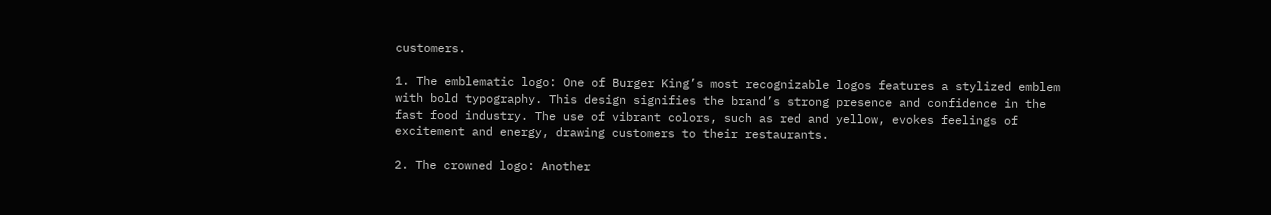customers.

1. The emblematic logo: One of Burger King’s most recognizable logos features a stylized emblem with bold typography. This design signifies the brand’s strong presence and confidence in the fast food industry. The use of vibrant colors, such as red and yellow, evokes feelings of excitement and energy, drawing customers to their restaurants.

2. The crowned logo: Another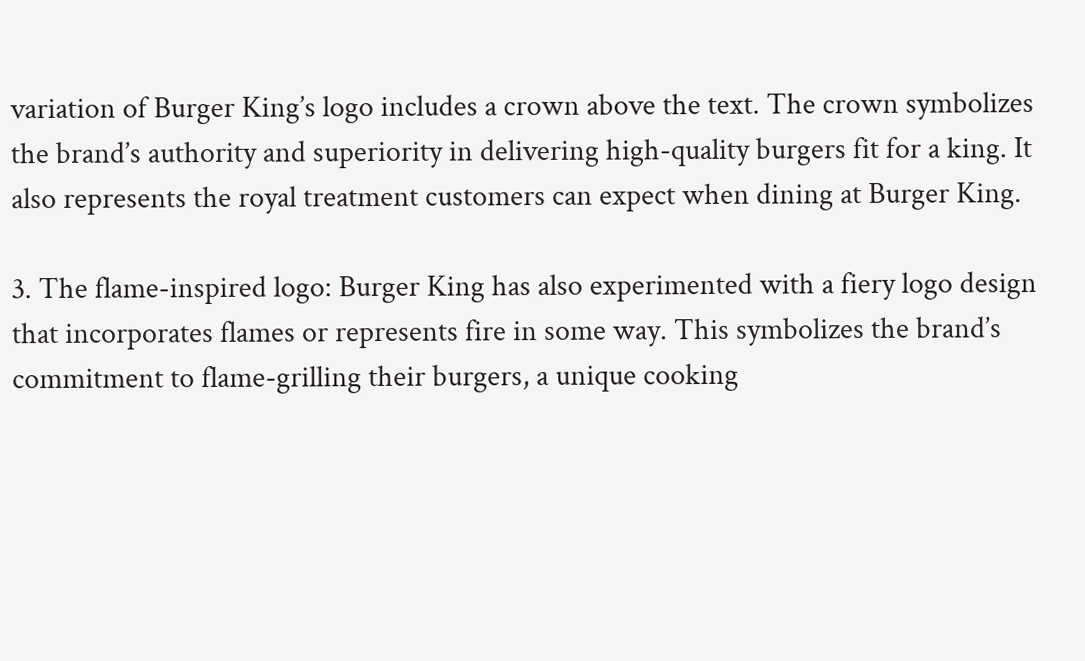variation of Burger King’s logo includes a crown above the text. The crown symbolizes the brand’s authority and superiority in delivering high-quality burgers fit for a king. It also represents the royal treatment customers can expect when dining at Burger King.

3. The flame-inspired logo: Burger King has also experimented with a fiery logo design that incorporates flames or represents fire in some way. This symbolizes the brand’s commitment to flame-grilling their burgers, a unique cooking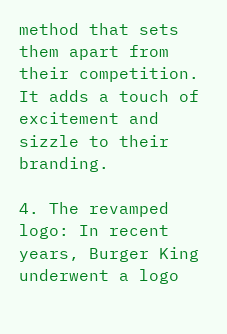method that sets them apart from their competition. It adds a touch of excitement and sizzle to their branding.

4. The revamped logo: In recent years, Burger King underwent a logo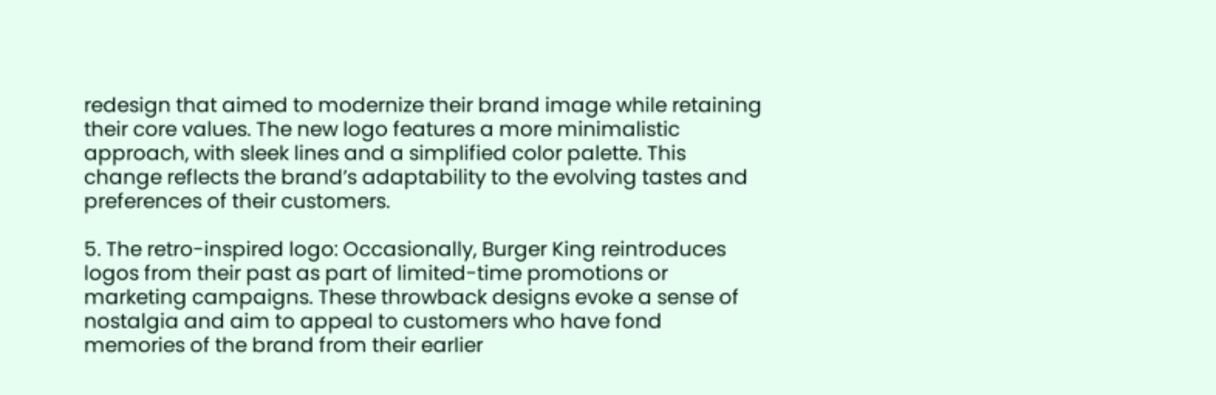redesign that aimed to modernize their brand image while retaining their core values. The new logo features a more minimalistic approach, with sleek lines and a simplified color palette. This change reflects the brand’s adaptability to the evolving tastes and preferences of their customers.

5. The retro-inspired logo: Occasionally, Burger King reintroduces logos from their past as part of limited-time promotions or marketing campaigns. These throwback designs evoke a sense of nostalgia and aim to appeal to customers who have fond memories of the brand from their earlier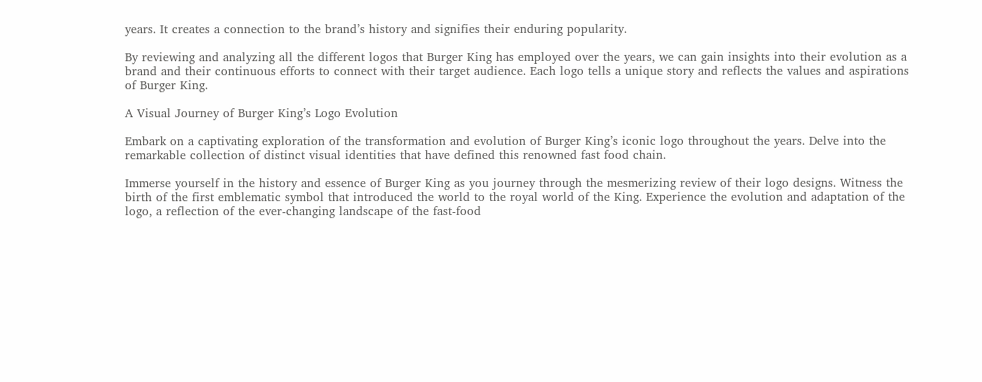years. It creates a connection to the brand’s history and signifies their enduring popularity.

By reviewing and analyzing all the different logos that Burger King has employed over the years, we can gain insights into their evolution as a brand and their continuous efforts to connect with their target audience. Each logo tells a unique story and reflects the values and aspirations of Burger King.

A Visual Journey of Burger King’s Logo Evolution

Embark on a captivating exploration of the transformation and evolution of Burger King’s iconic logo throughout the years. Delve into the remarkable collection of distinct visual identities that have defined this renowned fast food chain.

Immerse yourself in the history and essence of Burger King as you journey through the mesmerizing review of their logo designs. Witness the birth of the first emblematic symbol that introduced the world to the royal world of the King. Experience the evolution and adaptation of the logo, a reflection of the ever-changing landscape of the fast-food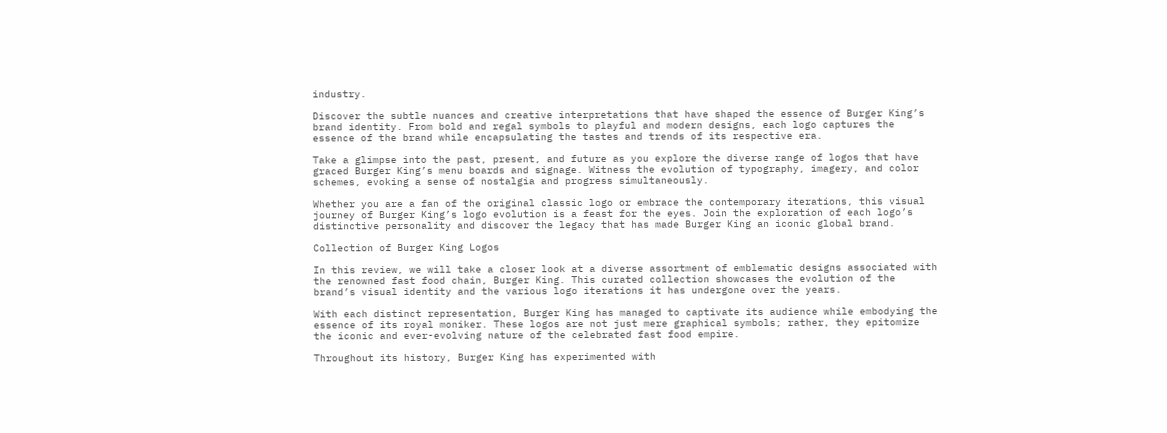industry.

Discover the subtle nuances and creative interpretations that have shaped the essence of Burger King’s brand identity. From bold and regal symbols to playful and modern designs, each logo captures the essence of the brand while encapsulating the tastes and trends of its respective era.

Take a glimpse into the past, present, and future as you explore the diverse range of logos that have graced Burger King’s menu boards and signage. Witness the evolution of typography, imagery, and color schemes, evoking a sense of nostalgia and progress simultaneously.

Whether you are a fan of the original classic logo or embrace the contemporary iterations, this visual journey of Burger King’s logo evolution is a feast for the eyes. Join the exploration of each logo’s distinctive personality and discover the legacy that has made Burger King an iconic global brand.

Collection of Burger King Logos

In this review, we will take a closer look at a diverse assortment of emblematic designs associated with the renowned fast food chain, Burger King. This curated collection showcases the evolution of the brand’s visual identity and the various logo iterations it has undergone over the years.

With each distinct representation, Burger King has managed to captivate its audience while embodying the essence of its royal moniker. These logos are not just mere graphical symbols; rather, they epitomize the iconic and ever-evolving nature of the celebrated fast food empire.

Throughout its history, Burger King has experimented with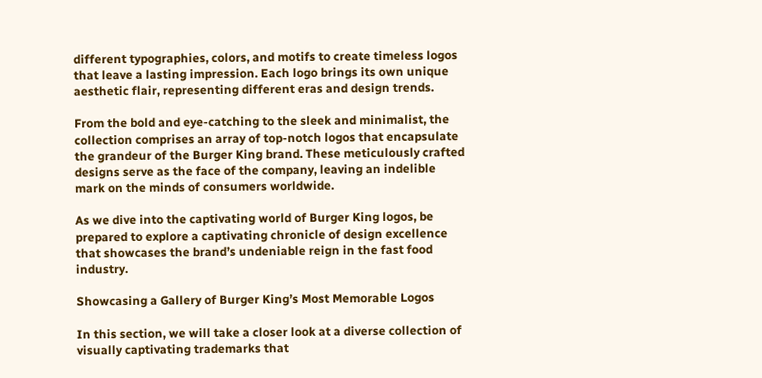different typographies, colors, and motifs to create timeless logos that leave a lasting impression. Each logo brings its own unique aesthetic flair, representing different eras and design trends.

From the bold and eye-catching to the sleek and minimalist, the collection comprises an array of top-notch logos that encapsulate the grandeur of the Burger King brand. These meticulously crafted designs serve as the face of the company, leaving an indelible mark on the minds of consumers worldwide.

As we dive into the captivating world of Burger King logos, be prepared to explore a captivating chronicle of design excellence that showcases the brand’s undeniable reign in the fast food industry.

Showcasing a Gallery of Burger King’s Most Memorable Logos

In this section, we will take a closer look at a diverse collection of visually captivating trademarks that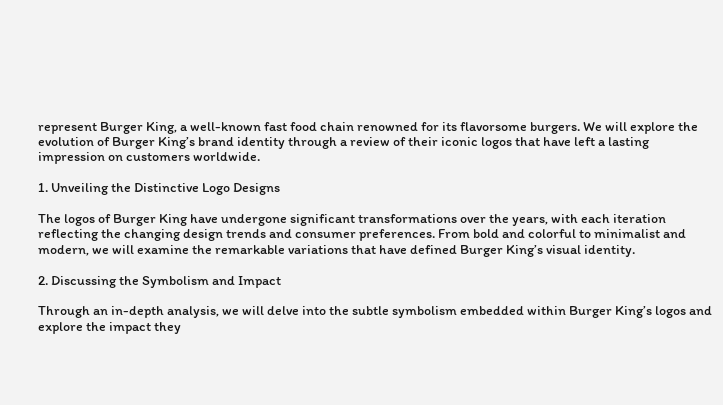represent Burger King, a well-known fast food chain renowned for its flavorsome burgers. We will explore the evolution of Burger King’s brand identity through a review of their iconic logos that have left a lasting impression on customers worldwide.

1. Unveiling the Distinctive Logo Designs

The logos of Burger King have undergone significant transformations over the years, with each iteration reflecting the changing design trends and consumer preferences. From bold and colorful to minimalist and modern, we will examine the remarkable variations that have defined Burger King’s visual identity.

2. Discussing the Symbolism and Impact

Through an in-depth analysis, we will delve into the subtle symbolism embedded within Burger King’s logos and explore the impact they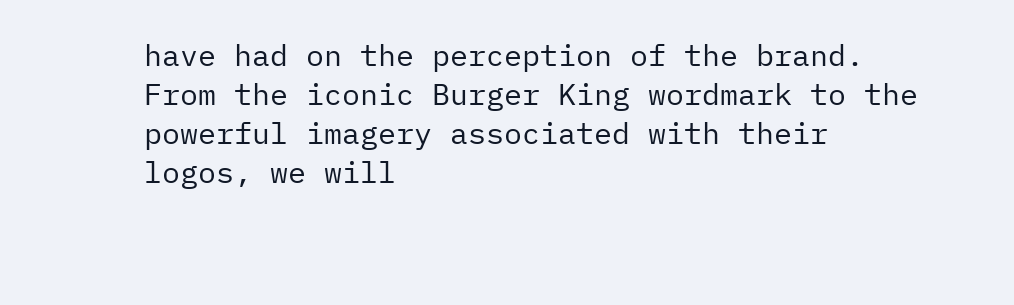have had on the perception of the brand. From the iconic Burger King wordmark to the powerful imagery associated with their logos, we will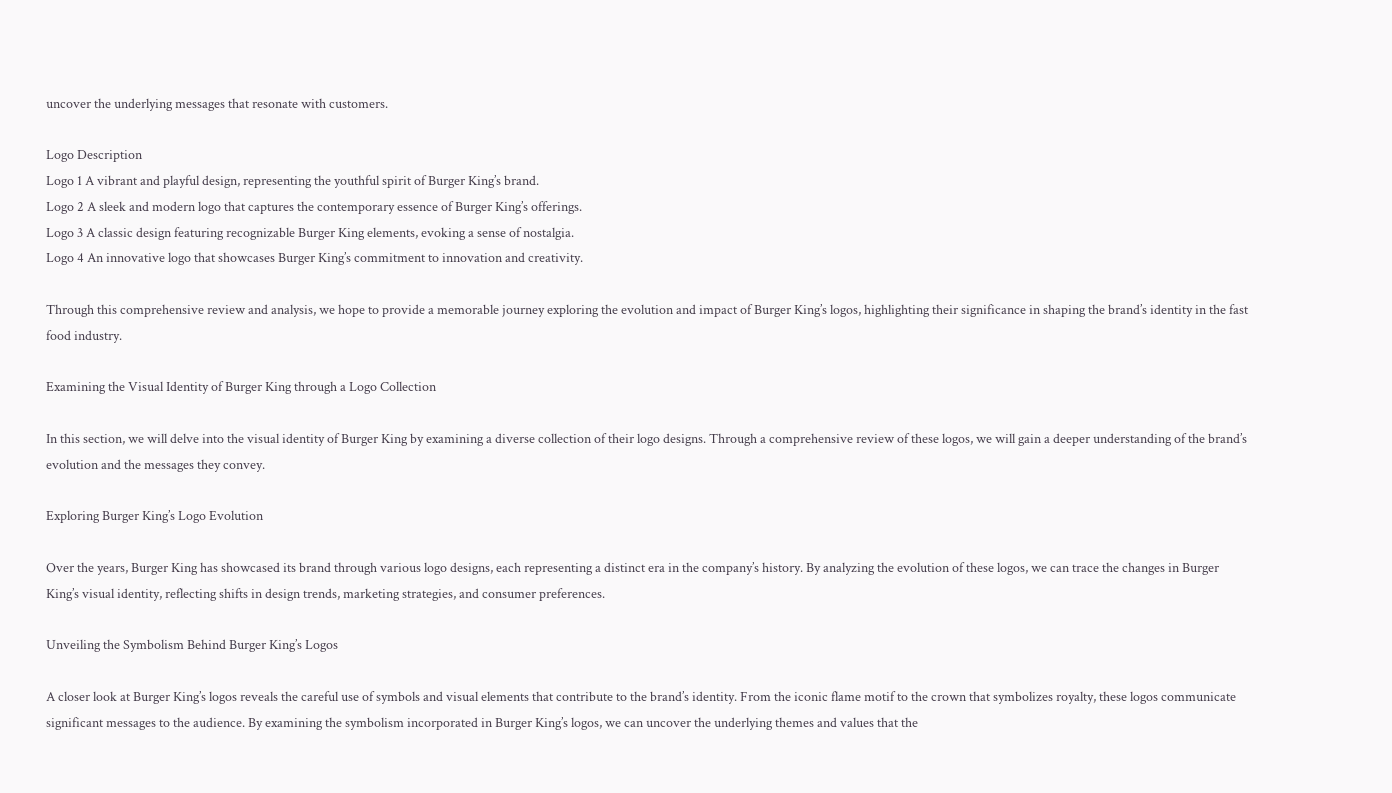uncover the underlying messages that resonate with customers.

Logo Description
Logo 1 A vibrant and playful design, representing the youthful spirit of Burger King’s brand.
Logo 2 A sleek and modern logo that captures the contemporary essence of Burger King’s offerings.
Logo 3 A classic design featuring recognizable Burger King elements, evoking a sense of nostalgia.
Logo 4 An innovative logo that showcases Burger King’s commitment to innovation and creativity.

Through this comprehensive review and analysis, we hope to provide a memorable journey exploring the evolution and impact of Burger King’s logos, highlighting their significance in shaping the brand’s identity in the fast food industry.

Examining the Visual Identity of Burger King through a Logo Collection

In this section, we will delve into the visual identity of Burger King by examining a diverse collection of their logo designs. Through a comprehensive review of these logos, we will gain a deeper understanding of the brand’s evolution and the messages they convey.

Exploring Burger King’s Logo Evolution

Over the years, Burger King has showcased its brand through various logo designs, each representing a distinct era in the company’s history. By analyzing the evolution of these logos, we can trace the changes in Burger King’s visual identity, reflecting shifts in design trends, marketing strategies, and consumer preferences.

Unveiling the Symbolism Behind Burger King’s Logos

A closer look at Burger King’s logos reveals the careful use of symbols and visual elements that contribute to the brand’s identity. From the iconic flame motif to the crown that symbolizes royalty, these logos communicate significant messages to the audience. By examining the symbolism incorporated in Burger King’s logos, we can uncover the underlying themes and values that the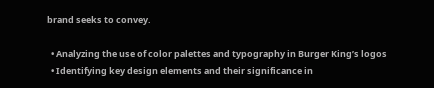brand seeks to convey.

  • Analyzing the use of color palettes and typography in Burger King’s logos
  • Identifying key design elements and their significance in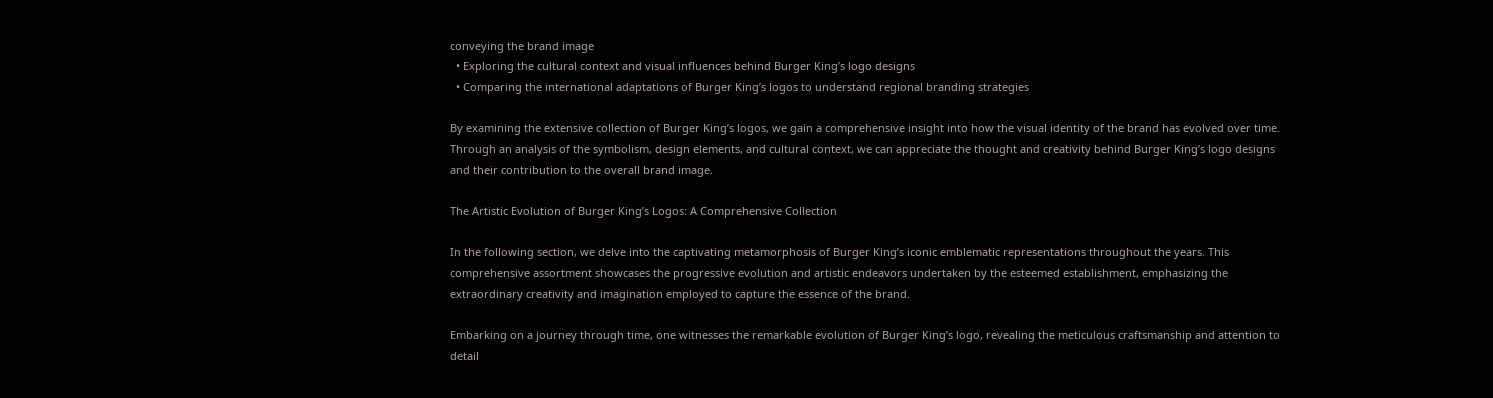conveying the brand image
  • Exploring the cultural context and visual influences behind Burger King’s logo designs
  • Comparing the international adaptations of Burger King’s logos to understand regional branding strategies

By examining the extensive collection of Burger King’s logos, we gain a comprehensive insight into how the visual identity of the brand has evolved over time. Through an analysis of the symbolism, design elements, and cultural context, we can appreciate the thought and creativity behind Burger King’s logo designs and their contribution to the overall brand image.

The Artistic Evolution of Burger King’s Logos: A Comprehensive Collection

In the following section, we delve into the captivating metamorphosis of Burger King’s iconic emblematic representations throughout the years. This comprehensive assortment showcases the progressive evolution and artistic endeavors undertaken by the esteemed establishment, emphasizing the extraordinary creativity and imagination employed to capture the essence of the brand.

Embarking on a journey through time, one witnesses the remarkable evolution of Burger King’s logo, revealing the meticulous craftsmanship and attention to detail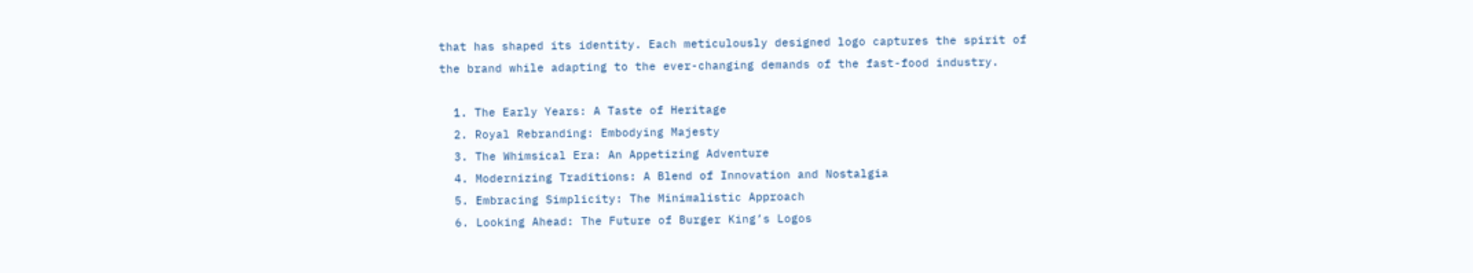that has shaped its identity. Each meticulously designed logo captures the spirit of the brand while adapting to the ever-changing demands of the fast-food industry.

  1. The Early Years: A Taste of Heritage
  2. Royal Rebranding: Embodying Majesty
  3. The Whimsical Era: An Appetizing Adventure
  4. Modernizing Traditions: A Blend of Innovation and Nostalgia
  5. Embracing Simplicity: The Minimalistic Approach
  6. Looking Ahead: The Future of Burger King’s Logos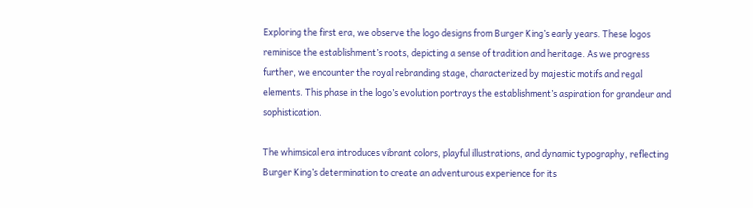Exploring the first era, we observe the logo designs from Burger King’s early years. These logos reminisce the establishment’s roots, depicting a sense of tradition and heritage. As we progress further, we encounter the royal rebranding stage, characterized by majestic motifs and regal elements. This phase in the logo’s evolution portrays the establishment’s aspiration for grandeur and sophistication.

The whimsical era introduces vibrant colors, playful illustrations, and dynamic typography, reflecting Burger King’s determination to create an adventurous experience for its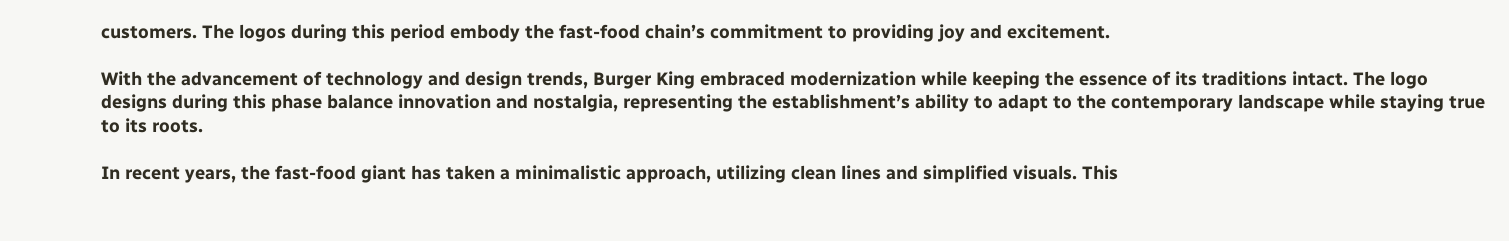customers. The logos during this period embody the fast-food chain’s commitment to providing joy and excitement.

With the advancement of technology and design trends, Burger King embraced modernization while keeping the essence of its traditions intact. The logo designs during this phase balance innovation and nostalgia, representing the establishment’s ability to adapt to the contemporary landscape while staying true to its roots.

In recent years, the fast-food giant has taken a minimalistic approach, utilizing clean lines and simplified visuals. This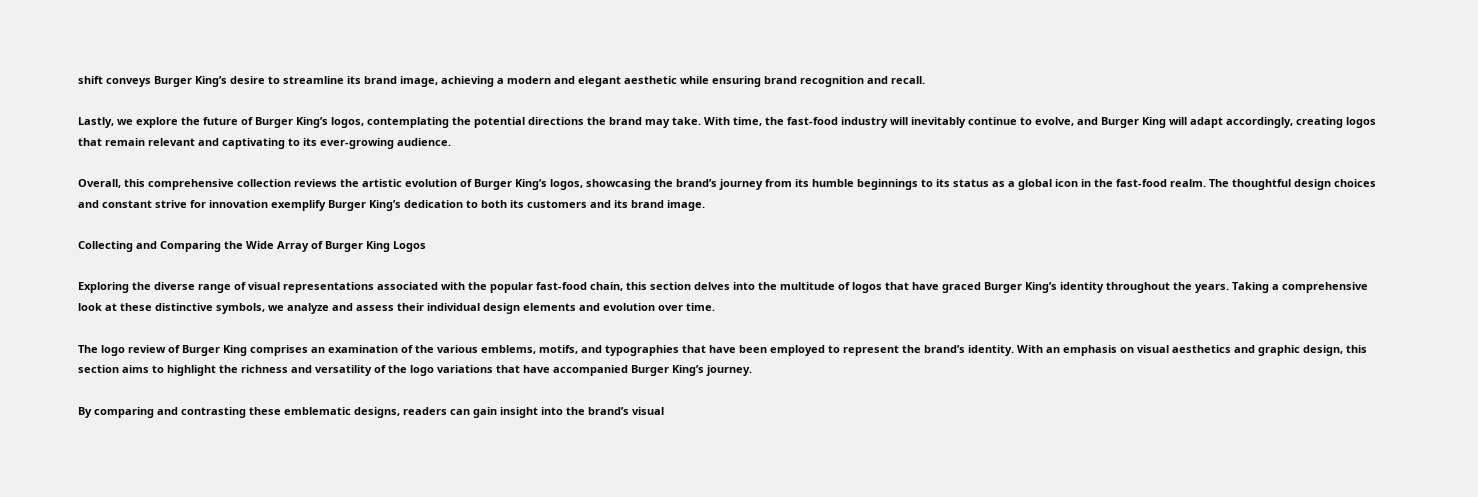shift conveys Burger King’s desire to streamline its brand image, achieving a modern and elegant aesthetic while ensuring brand recognition and recall.

Lastly, we explore the future of Burger King’s logos, contemplating the potential directions the brand may take. With time, the fast-food industry will inevitably continue to evolve, and Burger King will adapt accordingly, creating logos that remain relevant and captivating to its ever-growing audience.

Overall, this comprehensive collection reviews the artistic evolution of Burger King’s logos, showcasing the brand’s journey from its humble beginnings to its status as a global icon in the fast-food realm. The thoughtful design choices and constant strive for innovation exemplify Burger King’s dedication to both its customers and its brand image.

Collecting and Comparing the Wide Array of Burger King Logos

Exploring the diverse range of visual representations associated with the popular fast-food chain, this section delves into the multitude of logos that have graced Burger King’s identity throughout the years. Taking a comprehensive look at these distinctive symbols, we analyze and assess their individual design elements and evolution over time.

The logo review of Burger King comprises an examination of the various emblems, motifs, and typographies that have been employed to represent the brand’s identity. With an emphasis on visual aesthetics and graphic design, this section aims to highlight the richness and versatility of the logo variations that have accompanied Burger King’s journey.

By comparing and contrasting these emblematic designs, readers can gain insight into the brand’s visual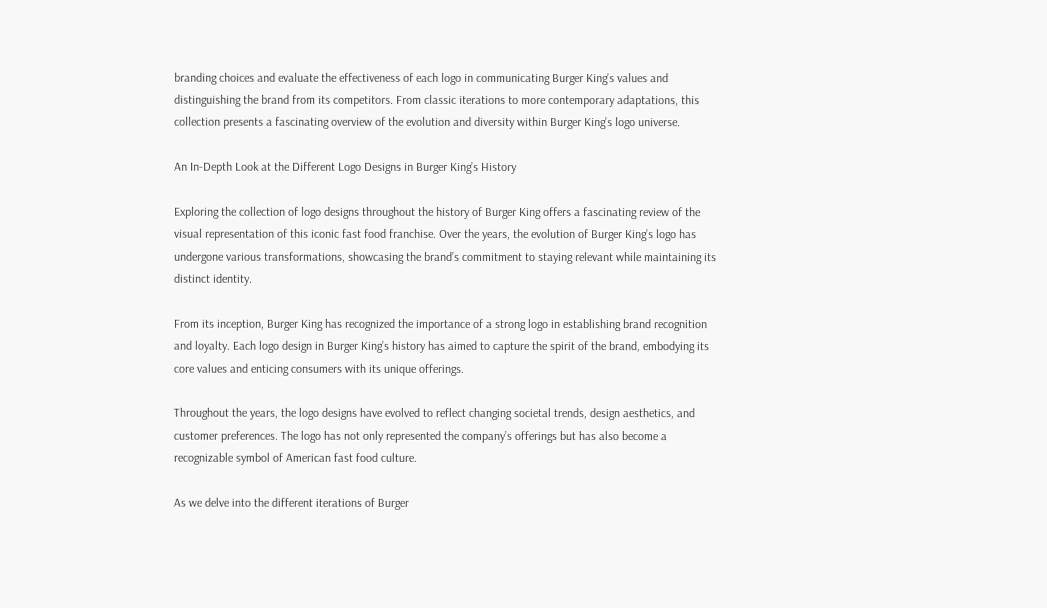branding choices and evaluate the effectiveness of each logo in communicating Burger King’s values and distinguishing the brand from its competitors. From classic iterations to more contemporary adaptations, this collection presents a fascinating overview of the evolution and diversity within Burger King’s logo universe.

An In-Depth Look at the Different Logo Designs in Burger King’s History

Exploring the collection of logo designs throughout the history of Burger King offers a fascinating review of the visual representation of this iconic fast food franchise. Over the years, the evolution of Burger King’s logo has undergone various transformations, showcasing the brand’s commitment to staying relevant while maintaining its distinct identity.

From its inception, Burger King has recognized the importance of a strong logo in establishing brand recognition and loyalty. Each logo design in Burger King’s history has aimed to capture the spirit of the brand, embodying its core values and enticing consumers with its unique offerings.

Throughout the years, the logo designs have evolved to reflect changing societal trends, design aesthetics, and customer preferences. The logo has not only represented the company’s offerings but has also become a recognizable symbol of American fast food culture.

As we delve into the different iterations of Burger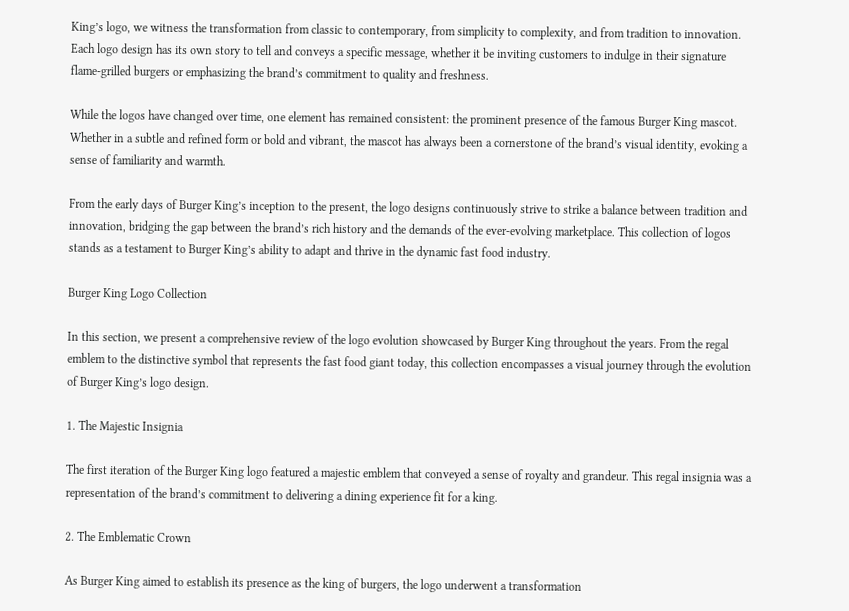King’s logo, we witness the transformation from classic to contemporary, from simplicity to complexity, and from tradition to innovation. Each logo design has its own story to tell and conveys a specific message, whether it be inviting customers to indulge in their signature flame-grilled burgers or emphasizing the brand’s commitment to quality and freshness.

While the logos have changed over time, one element has remained consistent: the prominent presence of the famous Burger King mascot. Whether in a subtle and refined form or bold and vibrant, the mascot has always been a cornerstone of the brand’s visual identity, evoking a sense of familiarity and warmth.

From the early days of Burger King’s inception to the present, the logo designs continuously strive to strike a balance between tradition and innovation, bridging the gap between the brand’s rich history and the demands of the ever-evolving marketplace. This collection of logos stands as a testament to Burger King’s ability to adapt and thrive in the dynamic fast food industry.

Burger King Logo Collection

In this section, we present a comprehensive review of the logo evolution showcased by Burger King throughout the years. From the regal emblem to the distinctive symbol that represents the fast food giant today, this collection encompasses a visual journey through the evolution of Burger King’s logo design.

1. The Majestic Insignia

The first iteration of the Burger King logo featured a majestic emblem that conveyed a sense of royalty and grandeur. This regal insignia was a representation of the brand’s commitment to delivering a dining experience fit for a king.

2. The Emblematic Crown

As Burger King aimed to establish its presence as the king of burgers, the logo underwent a transformation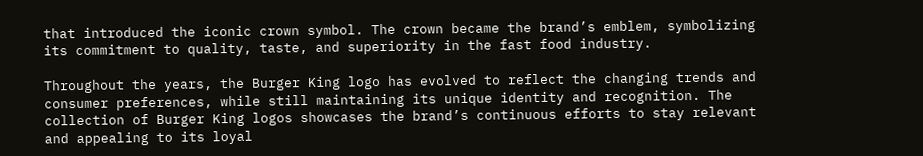that introduced the iconic crown symbol. The crown became the brand’s emblem, symbolizing its commitment to quality, taste, and superiority in the fast food industry.

Throughout the years, the Burger King logo has evolved to reflect the changing trends and consumer preferences, while still maintaining its unique identity and recognition. The collection of Burger King logos showcases the brand’s continuous efforts to stay relevant and appealing to its loyal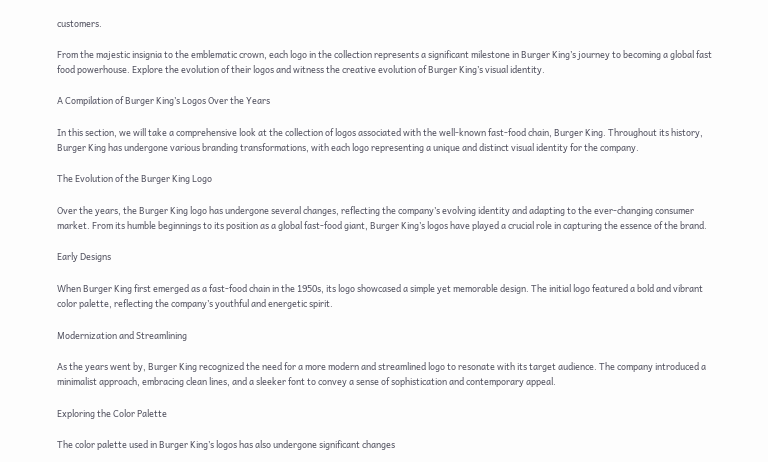customers.

From the majestic insignia to the emblematic crown, each logo in the collection represents a significant milestone in Burger King’s journey to becoming a global fast food powerhouse. Explore the evolution of their logos and witness the creative evolution of Burger King’s visual identity.

A Compilation of Burger King’s Logos Over the Years

In this section, we will take a comprehensive look at the collection of logos associated with the well-known fast-food chain, Burger King. Throughout its history, Burger King has undergone various branding transformations, with each logo representing a unique and distinct visual identity for the company.

The Evolution of the Burger King Logo

Over the years, the Burger King logo has undergone several changes, reflecting the company’s evolving identity and adapting to the ever-changing consumer market. From its humble beginnings to its position as a global fast-food giant, Burger King’s logos have played a crucial role in capturing the essence of the brand.

Early Designs

When Burger King first emerged as a fast-food chain in the 1950s, its logo showcased a simple yet memorable design. The initial logo featured a bold and vibrant color palette, reflecting the company’s youthful and energetic spirit.

Modernization and Streamlining

As the years went by, Burger King recognized the need for a more modern and streamlined logo to resonate with its target audience. The company introduced a minimalist approach, embracing clean lines, and a sleeker font to convey a sense of sophistication and contemporary appeal.

Exploring the Color Palette

The color palette used in Burger King’s logos has also undergone significant changes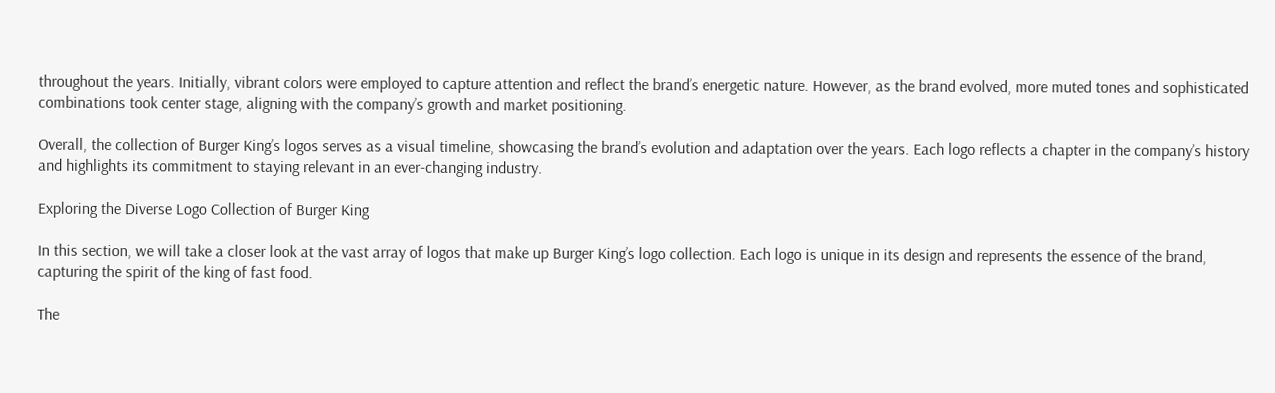throughout the years. Initially, vibrant colors were employed to capture attention and reflect the brand’s energetic nature. However, as the brand evolved, more muted tones and sophisticated combinations took center stage, aligning with the company’s growth and market positioning.

Overall, the collection of Burger King’s logos serves as a visual timeline, showcasing the brand’s evolution and adaptation over the years. Each logo reflects a chapter in the company’s history and highlights its commitment to staying relevant in an ever-changing industry.

Exploring the Diverse Logo Collection of Burger King

In this section, we will take a closer look at the vast array of logos that make up Burger King’s logo collection. Each logo is unique in its design and represents the essence of the brand, capturing the spirit of the king of fast food.

The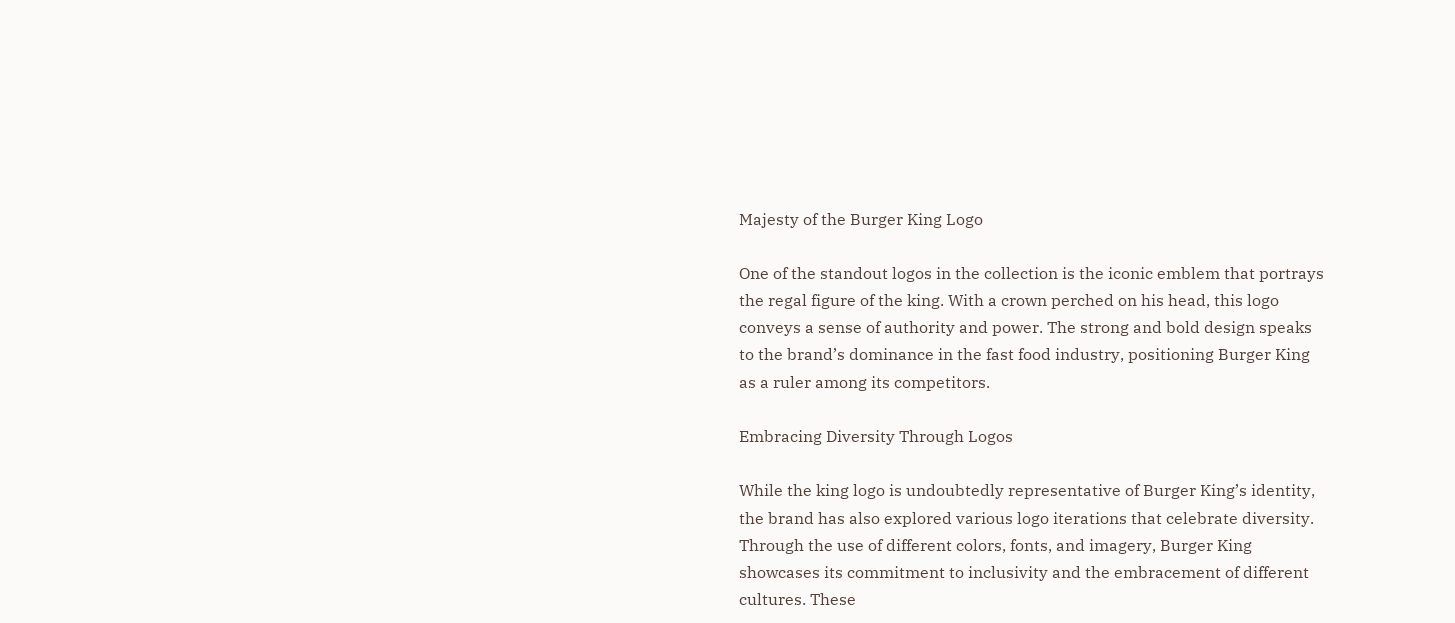Majesty of the Burger King Logo

One of the standout logos in the collection is the iconic emblem that portrays the regal figure of the king. With a crown perched on his head, this logo conveys a sense of authority and power. The strong and bold design speaks to the brand’s dominance in the fast food industry, positioning Burger King as a ruler among its competitors.

Embracing Diversity Through Logos

While the king logo is undoubtedly representative of Burger King’s identity, the brand has also explored various logo iterations that celebrate diversity. Through the use of different colors, fonts, and imagery, Burger King showcases its commitment to inclusivity and the embracement of different cultures. These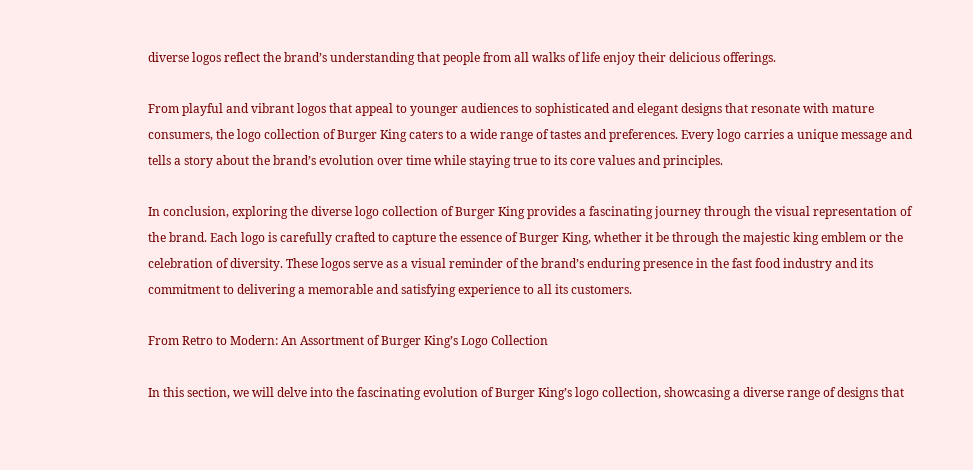diverse logos reflect the brand’s understanding that people from all walks of life enjoy their delicious offerings.

From playful and vibrant logos that appeal to younger audiences to sophisticated and elegant designs that resonate with mature consumers, the logo collection of Burger King caters to a wide range of tastes and preferences. Every logo carries a unique message and tells a story about the brand’s evolution over time while staying true to its core values and principles.

In conclusion, exploring the diverse logo collection of Burger King provides a fascinating journey through the visual representation of the brand. Each logo is carefully crafted to capture the essence of Burger King, whether it be through the majestic king emblem or the celebration of diversity. These logos serve as a visual reminder of the brand’s enduring presence in the fast food industry and its commitment to delivering a memorable and satisfying experience to all its customers.

From Retro to Modern: An Assortment of Burger King’s Logo Collection

In this section, we will delve into the fascinating evolution of Burger King’s logo collection, showcasing a diverse range of designs that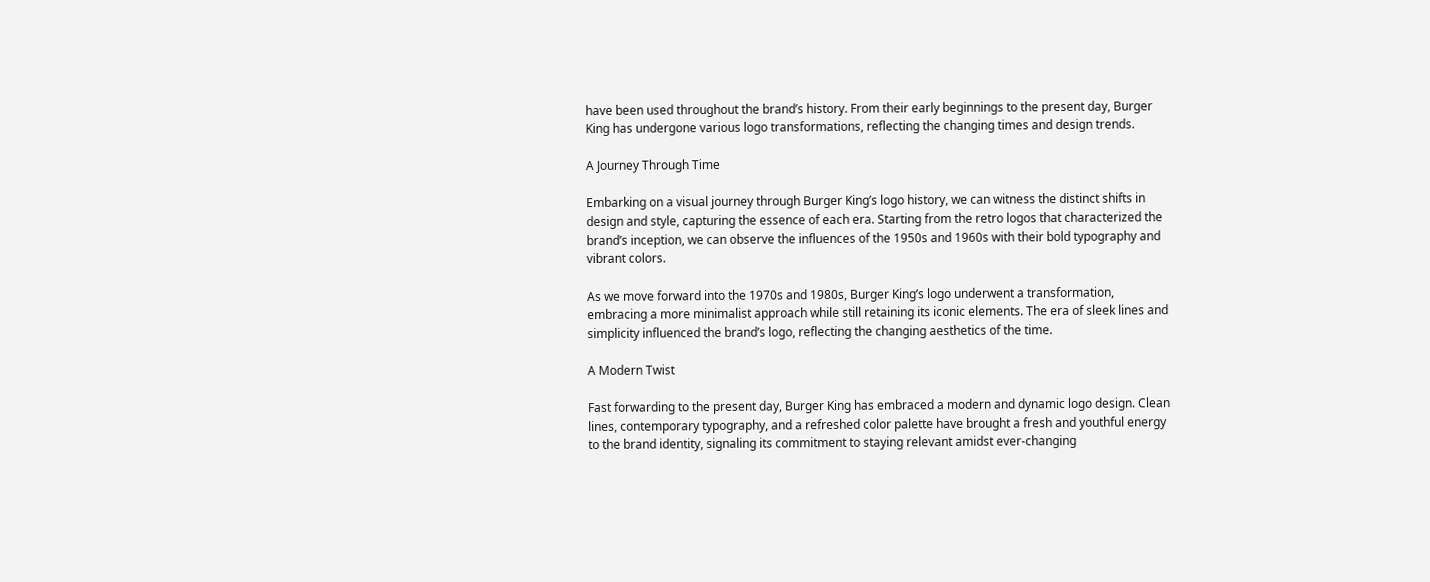have been used throughout the brand’s history. From their early beginnings to the present day, Burger King has undergone various logo transformations, reflecting the changing times and design trends.

A Journey Through Time

Embarking on a visual journey through Burger King’s logo history, we can witness the distinct shifts in design and style, capturing the essence of each era. Starting from the retro logos that characterized the brand’s inception, we can observe the influences of the 1950s and 1960s with their bold typography and vibrant colors.

As we move forward into the 1970s and 1980s, Burger King’s logo underwent a transformation, embracing a more minimalist approach while still retaining its iconic elements. The era of sleek lines and simplicity influenced the brand’s logo, reflecting the changing aesthetics of the time.

A Modern Twist

Fast forwarding to the present day, Burger King has embraced a modern and dynamic logo design. Clean lines, contemporary typography, and a refreshed color palette have brought a fresh and youthful energy to the brand identity, signaling its commitment to staying relevant amidst ever-changing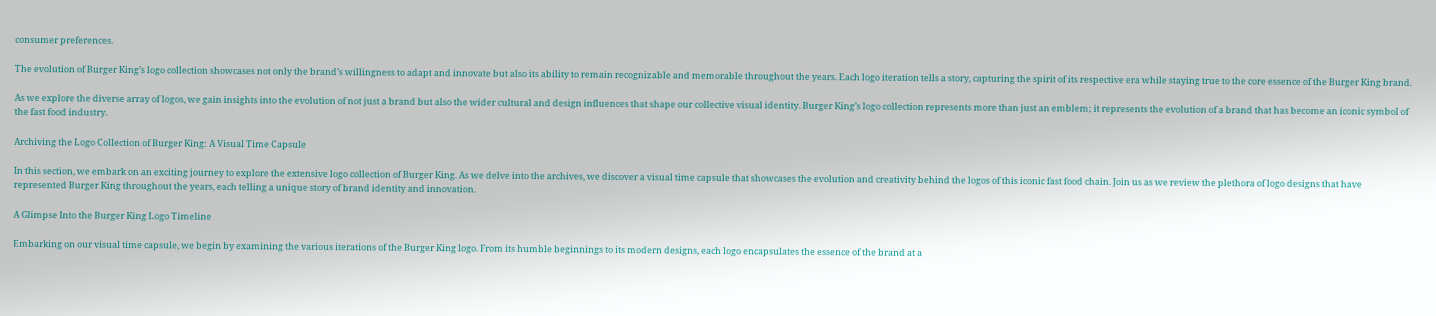consumer preferences.

The evolution of Burger King’s logo collection showcases not only the brand’s willingness to adapt and innovate but also its ability to remain recognizable and memorable throughout the years. Each logo iteration tells a story, capturing the spirit of its respective era while staying true to the core essence of the Burger King brand.

As we explore the diverse array of logos, we gain insights into the evolution of not just a brand but also the wider cultural and design influences that shape our collective visual identity. Burger King’s logo collection represents more than just an emblem; it represents the evolution of a brand that has become an iconic symbol of the fast food industry.

Archiving the Logo Collection of Burger King: A Visual Time Capsule

In this section, we embark on an exciting journey to explore the extensive logo collection of Burger King. As we delve into the archives, we discover a visual time capsule that showcases the evolution and creativity behind the logos of this iconic fast food chain. Join us as we review the plethora of logo designs that have represented Burger King throughout the years, each telling a unique story of brand identity and innovation.

A Glimpse Into the Burger King Logo Timeline

Embarking on our visual time capsule, we begin by examining the various iterations of the Burger King logo. From its humble beginnings to its modern designs, each logo encapsulates the essence of the brand at a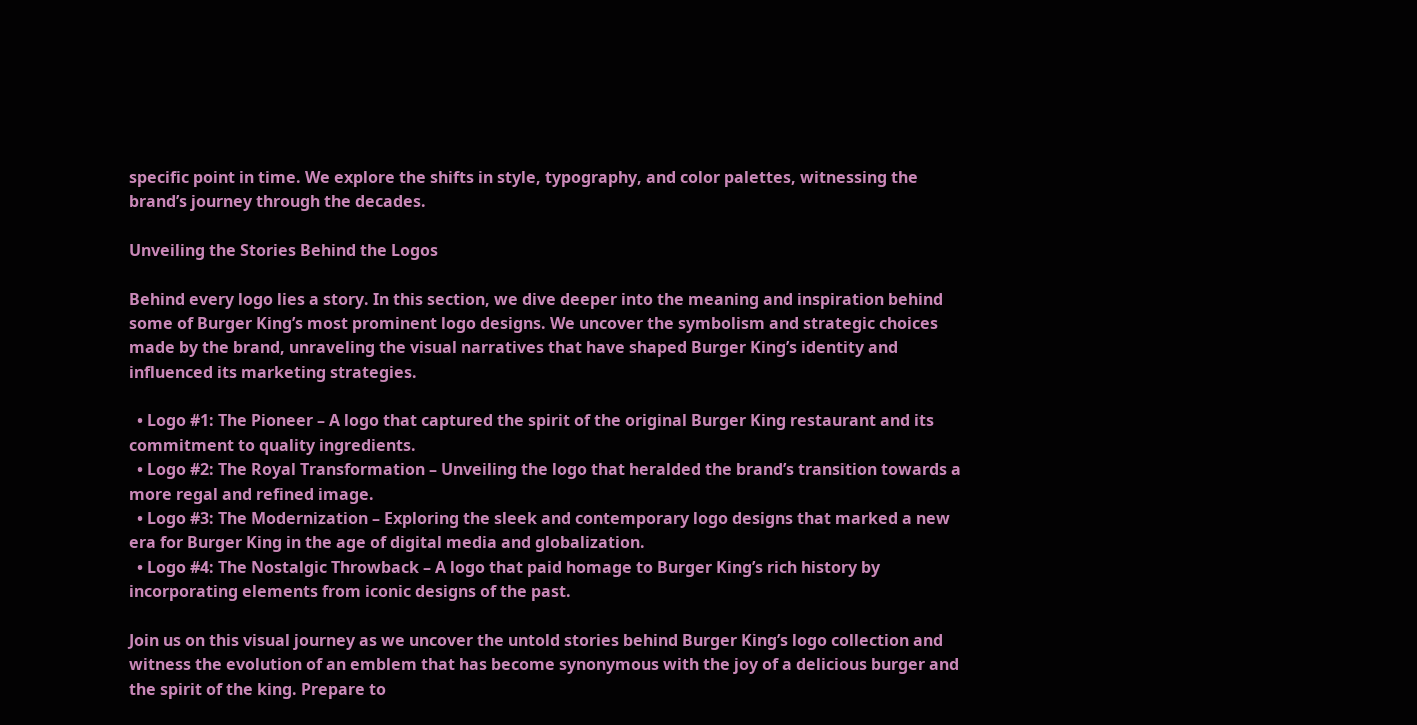specific point in time. We explore the shifts in style, typography, and color palettes, witnessing the brand’s journey through the decades.

Unveiling the Stories Behind the Logos

Behind every logo lies a story. In this section, we dive deeper into the meaning and inspiration behind some of Burger King’s most prominent logo designs. We uncover the symbolism and strategic choices made by the brand, unraveling the visual narratives that have shaped Burger King’s identity and influenced its marketing strategies.

  • Logo #1: The Pioneer – A logo that captured the spirit of the original Burger King restaurant and its commitment to quality ingredients.
  • Logo #2: The Royal Transformation – Unveiling the logo that heralded the brand’s transition towards a more regal and refined image.
  • Logo #3: The Modernization – Exploring the sleek and contemporary logo designs that marked a new era for Burger King in the age of digital media and globalization.
  • Logo #4: The Nostalgic Throwback – A logo that paid homage to Burger King’s rich history by incorporating elements from iconic designs of the past.

Join us on this visual journey as we uncover the untold stories behind Burger King’s logo collection and witness the evolution of an emblem that has become synonymous with the joy of a delicious burger and the spirit of the king. Prepare to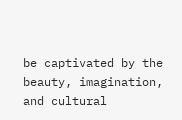be captivated by the beauty, imagination, and cultural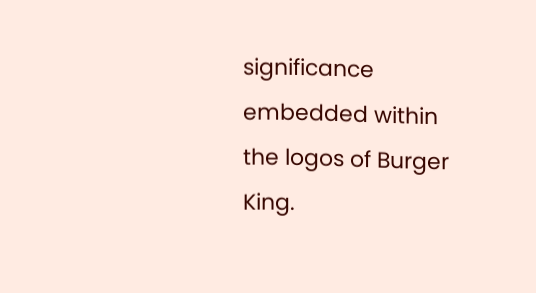significance embedded within the logos of Burger King.